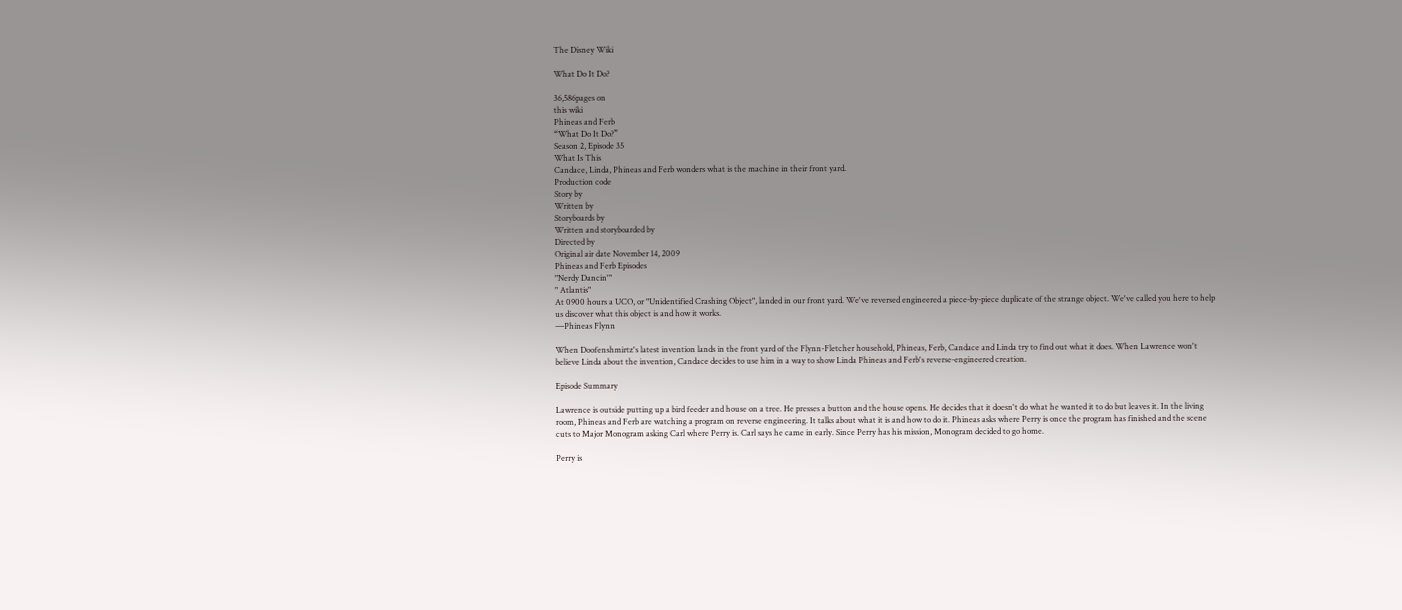The Disney Wiki

What Do It Do?

36,586pages on
this wiki
Phineas and Ferb
“What Do It Do?”
Season 2, Episode 35
What Is This
Candace, Linda, Phineas and Ferb wonders what is the machine in their front yard.
Production code
Story by
Written by
Storyboards by
Written and storyboarded by
Directed by
Original air date November 14, 2009
Phineas and Ferb Episodes
"Nerdy Dancin'"
" Atlantis"
At 0900 hours a UCO, or "Unidentified Crashing Object", landed in our front yard. We've reversed engineered a piece-by-piece duplicate of the strange object. We've called you here to help us discover what this object is and how it works.
―Phineas Flynn

When Doofenshmirtz's latest invention lands in the front yard of the Flynn-Fletcher household, Phineas, Ferb, Candace and Linda try to find out what it does. When Lawrence won't believe Linda about the invention, Candace decides to use him in a way to show Linda Phineas and Ferb's reverse-engineered creation.

Episode Summary

Lawrence is outside putting up a bird feeder and house on a tree. He presses a button and the house opens. He decides that it doesn't do what he wanted it to do but leaves it. In the living room, Phineas and Ferb are watching a program on reverse engineering. It talks about what it is and how to do it. Phineas asks where Perry is once the program has finished and the scene cuts to Major Monogram asking Carl where Perry is. Carl says he came in early. Since Perry has his mission, Monogram decided to go home.

Perry is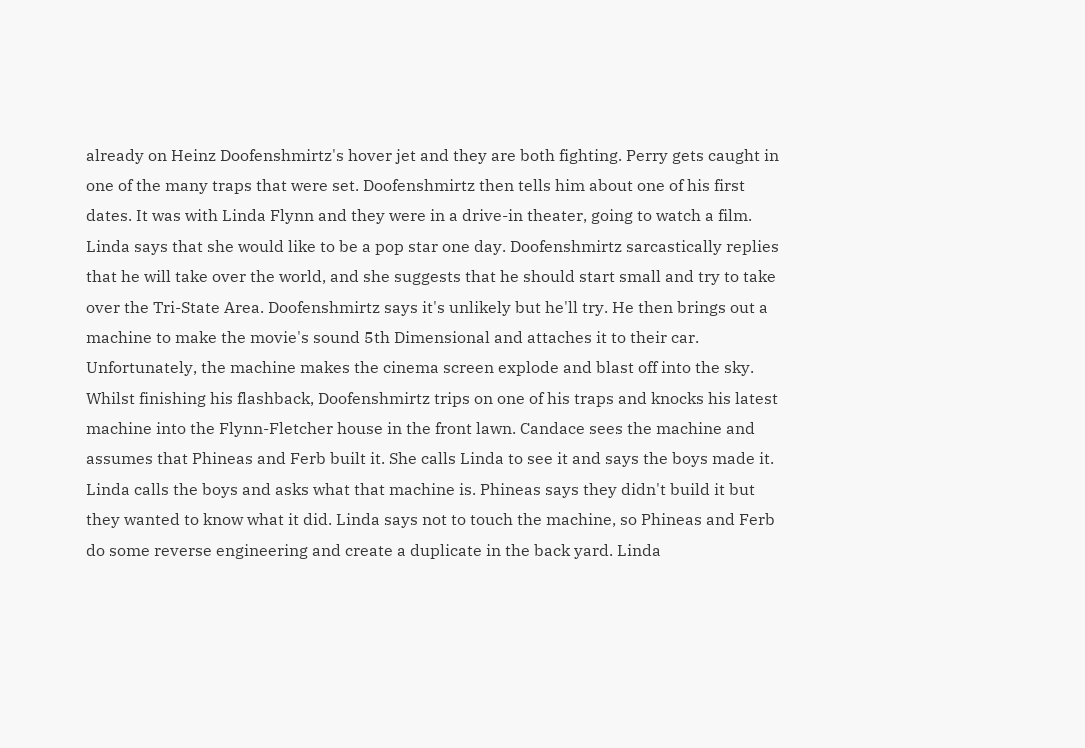already on Heinz Doofenshmirtz's hover jet and they are both fighting. Perry gets caught in one of the many traps that were set. Doofenshmirtz then tells him about one of his first dates. It was with Linda Flynn and they were in a drive-in theater, going to watch a film. Linda says that she would like to be a pop star one day. Doofenshmirtz sarcastically replies that he will take over the world, and she suggests that he should start small and try to take over the Tri-State Area. Doofenshmirtz says it's unlikely but he'll try. He then brings out a machine to make the movie's sound 5th Dimensional and attaches it to their car. Unfortunately, the machine makes the cinema screen explode and blast off into the sky. Whilst finishing his flashback, Doofenshmirtz trips on one of his traps and knocks his latest machine into the Flynn-Fletcher house in the front lawn. Candace sees the machine and assumes that Phineas and Ferb built it. She calls Linda to see it and says the boys made it. Linda calls the boys and asks what that machine is. Phineas says they didn't build it but they wanted to know what it did. Linda says not to touch the machine, so Phineas and Ferb do some reverse engineering and create a duplicate in the back yard. Linda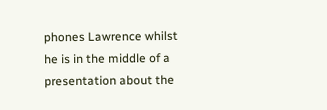phones Lawrence whilst he is in the middle of a presentation about the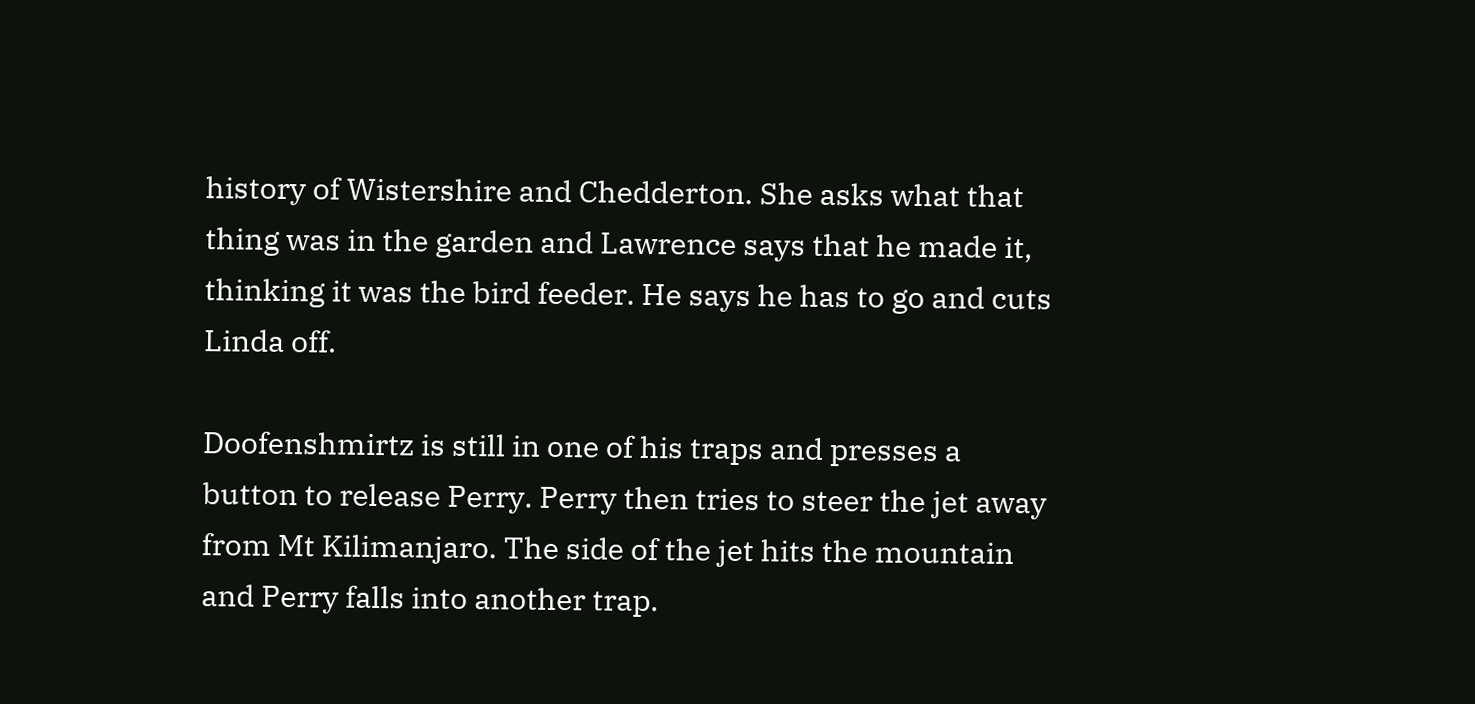history of Wistershire and Chedderton. She asks what that thing was in the garden and Lawrence says that he made it, thinking it was the bird feeder. He says he has to go and cuts Linda off.

Doofenshmirtz is still in one of his traps and presses a button to release Perry. Perry then tries to steer the jet away from Mt Kilimanjaro. The side of the jet hits the mountain and Perry falls into another trap.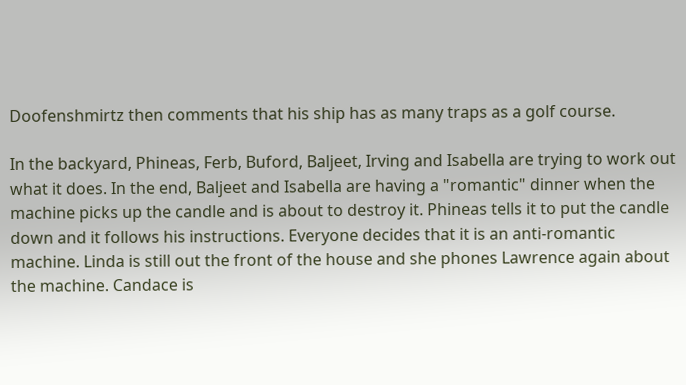Doofenshmirtz then comments that his ship has as many traps as a golf course.

In the backyard, Phineas, Ferb, Buford, Baljeet, Irving and Isabella are trying to work out what it does. In the end, Baljeet and Isabella are having a "romantic" dinner when the machine picks up the candle and is about to destroy it. Phineas tells it to put the candle down and it follows his instructions. Everyone decides that it is an anti-romantic machine. Linda is still out the front of the house and she phones Lawrence again about the machine. Candace is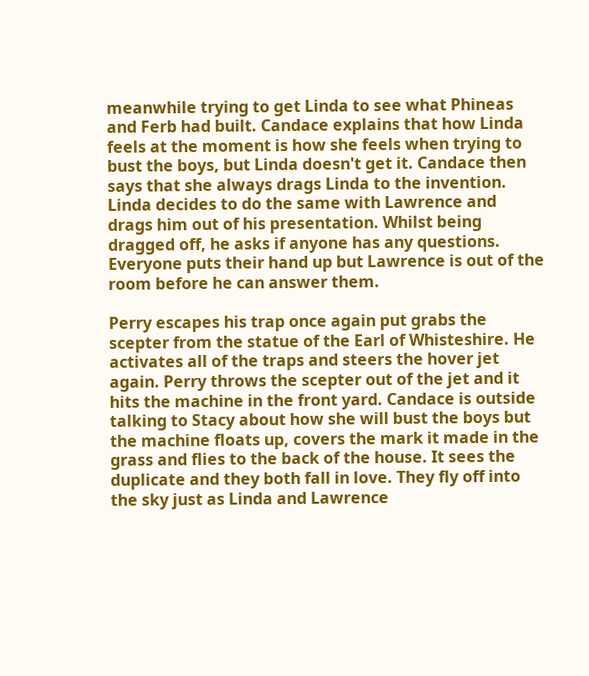meanwhile trying to get Linda to see what Phineas and Ferb had built. Candace explains that how Linda feels at the moment is how she feels when trying to bust the boys, but Linda doesn't get it. Candace then says that she always drags Linda to the invention. Linda decides to do the same with Lawrence and drags him out of his presentation. Whilst being dragged off, he asks if anyone has any questions. Everyone puts their hand up but Lawrence is out of the room before he can answer them.

Perry escapes his trap once again put grabs the scepter from the statue of the Earl of Whisteshire. He activates all of the traps and steers the hover jet again. Perry throws the scepter out of the jet and it hits the machine in the front yard. Candace is outside talking to Stacy about how she will bust the boys but the machine floats up, covers the mark it made in the grass and flies to the back of the house. It sees the duplicate and they both fall in love. They fly off into the sky just as Linda and Lawrence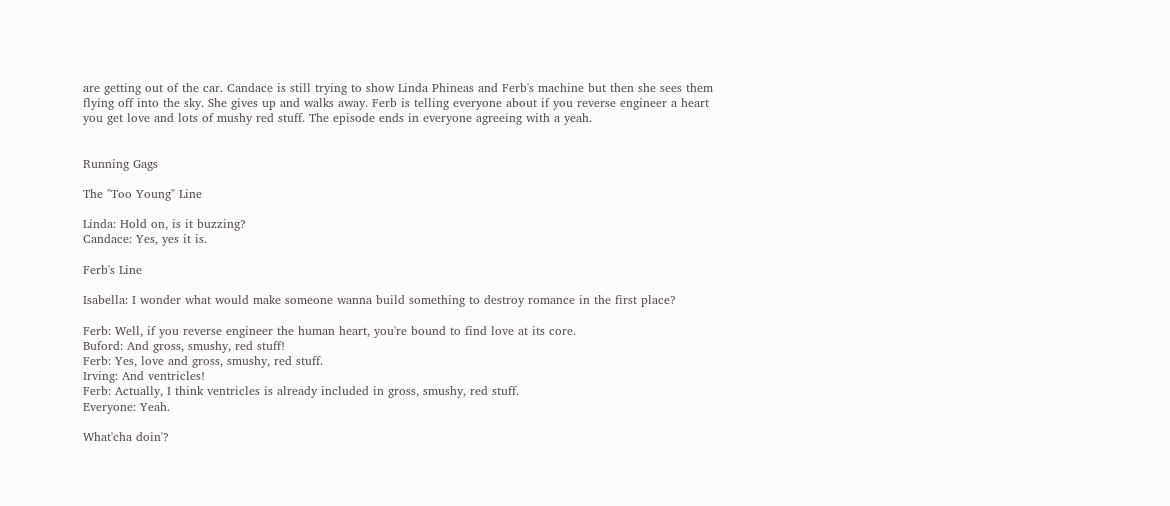are getting out of the car. Candace is still trying to show Linda Phineas and Ferb's machine but then she sees them flying off into the sky. She gives up and walks away. Ferb is telling everyone about if you reverse engineer a heart you get love and lots of mushy red stuff. The episode ends in everyone agreeing with a yeah.


Running Gags

The "Too Young" Line

Linda: Hold on, is it buzzing?
Candace: Yes, yes it is.

Ferb's Line

Isabella: I wonder what would make someone wanna build something to destroy romance in the first place?

Ferb: Well, if you reverse engineer the human heart, you're bound to find love at its core.
Buford: And gross, smushy, red stuff!
Ferb: Yes, love and gross, smushy, red stuff.
Irving: And ventricles!
Ferb: Actually, I think ventricles is already included in gross, smushy, red stuff.
Everyone: Yeah.

What'cha doin'?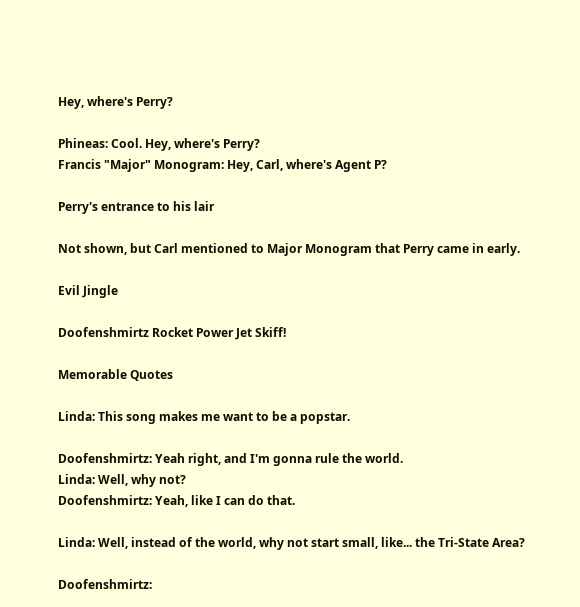Hey, where's Perry?

Phineas: Cool. Hey, where's Perry?
Francis "Major" Monogram: Hey, Carl, where's Agent P?

Perry's entrance to his lair

Not shown, but Carl mentioned to Major Monogram that Perry came in early.

Evil Jingle

Doofenshmirtz Rocket Power Jet Skiff!

Memorable Quotes

Linda: This song makes me want to be a popstar.

Doofenshmirtz: Yeah right, and I'm gonna rule the world.
Linda: Well, why not?
Doofenshmirtz: Yeah, like I can do that.

Linda: Well, instead of the world, why not start small, like... the Tri-State Area?

Doofenshmirtz: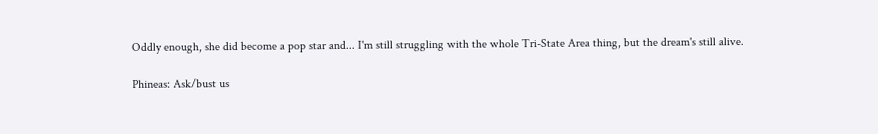Oddly enough, she did become a pop star and... I'm still struggling with the whole Tri-State Area thing, but the dream's still alive.

Phineas: Ask/bust us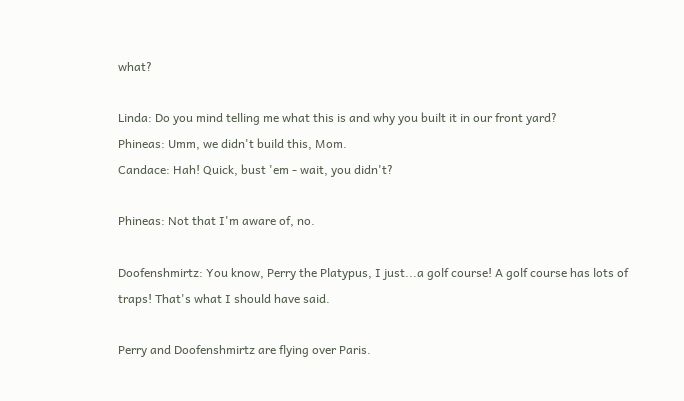what?

Linda: Do you mind telling me what this is and why you built it in our front yard?
Phineas: Umm, we didn't build this, Mom.
Candace: Hah! Quick, bust 'em - wait, you didn't?

Phineas: Not that I'm aware of, no.

Doofenshmirtz: You know, Perry the Platypus, I just...a golf course! A golf course has lots of traps! That's what I should have said.

Perry and Doofenshmirtz are flying over Paris.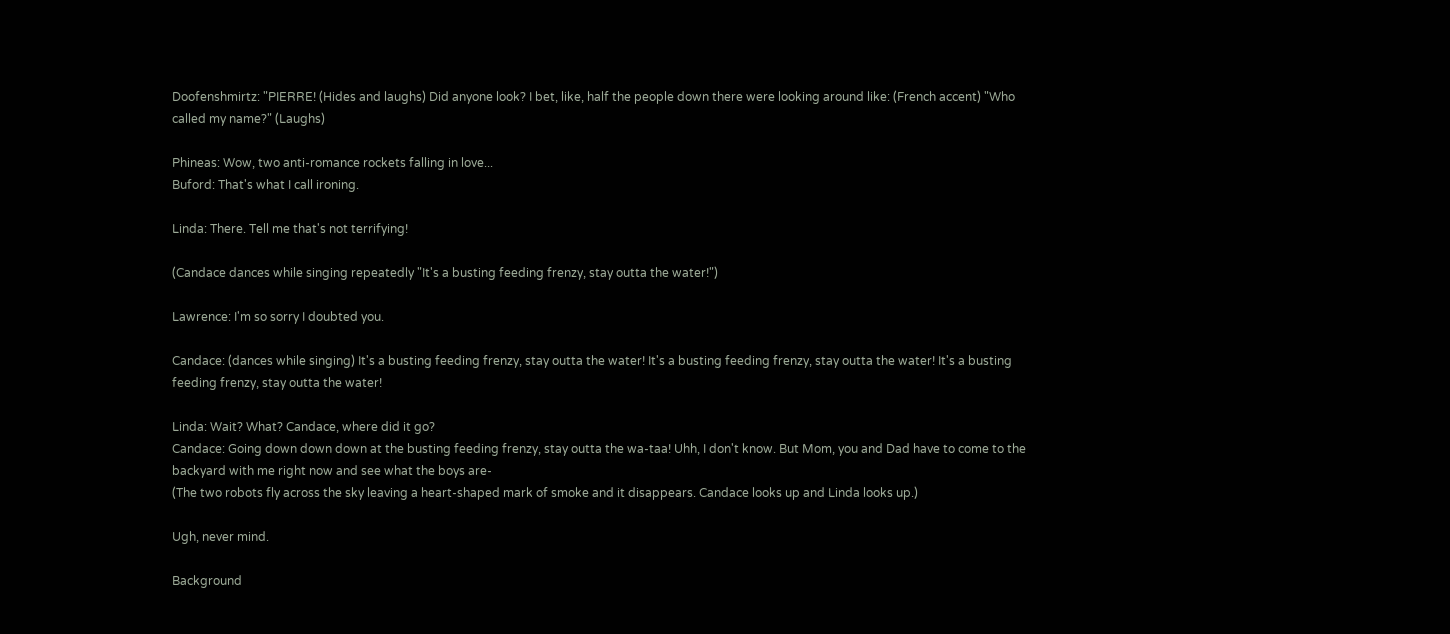Doofenshmirtz: "PIERRE! (Hides and laughs) Did anyone look? I bet, like, half the people down there were looking around like: (French accent) "Who called my name?" (Laughs)

Phineas: Wow, two anti-romance rockets falling in love...
Buford: That's what I call ironing.

Linda: There. Tell me that's not terrifying!

(Candace dances while singing repeatedly "It's a busting feeding frenzy, stay outta the water!")

Lawrence: I'm so sorry I doubted you.

Candace: (dances while singing) It's a busting feeding frenzy, stay outta the water! It's a busting feeding frenzy, stay outta the water! It's a busting feeding frenzy, stay outta the water!

Linda: Wait? What? Candace, where did it go?
Candace: Going down down down at the busting feeding frenzy, stay outta the wa-taa! Uhh, I don't know. But Mom, you and Dad have to come to the backyard with me right now and see what the boys are-
(The two robots fly across the sky leaving a heart-shaped mark of smoke and it disappears. Candace looks up and Linda looks up.)

Ugh, never mind.

Background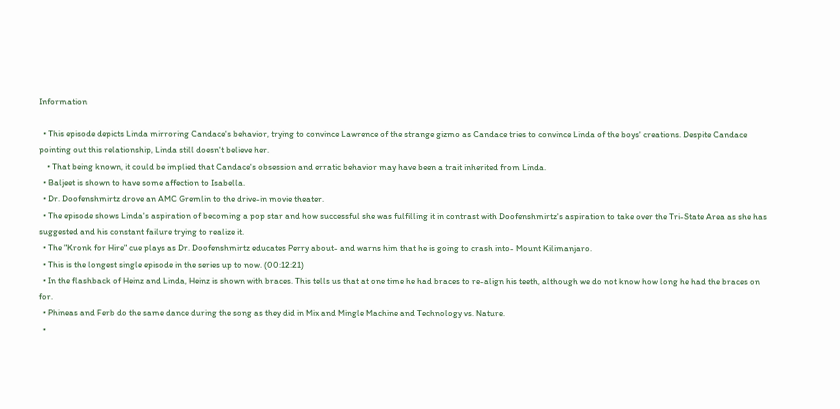Information

  • This episode depicts Linda mirroring Candace's behavior, trying to convince Lawrence of the strange gizmo as Candace tries to convince Linda of the boys' creations. Despite Candace pointing out this relationship, Linda still doesn't believe her.
    • That being known, it could be implied that Candace's obsession and erratic behavior may have been a trait inherited from Linda.
  • Baljeet is shown to have some affection to Isabella.
  • Dr. Doofenshmirtz drove an AMC Gremlin to the drive-in movie theater.
  • The episode shows Linda's aspiration of becoming a pop star and how successful she was fulfilling it in contrast with Doofenshmirtz's aspiration to take over the Tri-State Area as she has suggested and his constant failure trying to realize it.
  • The "Kronk for Hire" cue plays as Dr. Doofenshmirtz educates Perry about- and warns him that he is going to crash into- Mount Kilimanjaro.
  • This is the longest single episode in the series up to now. (00:12:21)
  • In the flashback of Heinz and Linda, Heinz is shown with braces. This tells us that at one time he had braces to re-align his teeth, although we do not know how long he had the braces on for.
  • Phineas and Ferb do the same dance during the song as they did in Mix and Mingle Machine and Technology vs. Nature.
  •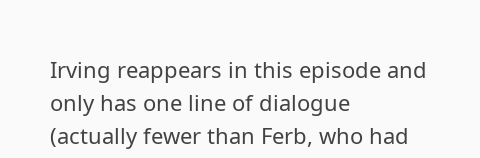Irving reappears in this episode and only has one line of dialogue (actually fewer than Ferb, who had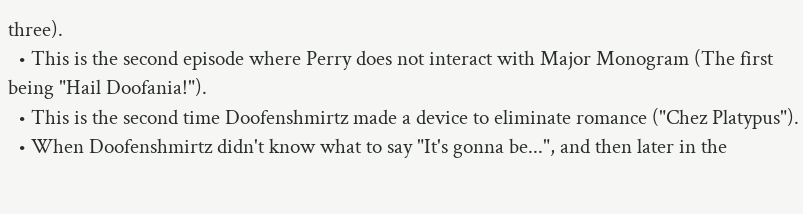three).
  • This is the second episode where Perry does not interact with Major Monogram (The first being "Hail Doofania!").
  • This is the second time Doofenshmirtz made a device to eliminate romance ("Chez Platypus").
  • When Doofenshmirtz didn't know what to say "It's gonna be...", and then later in the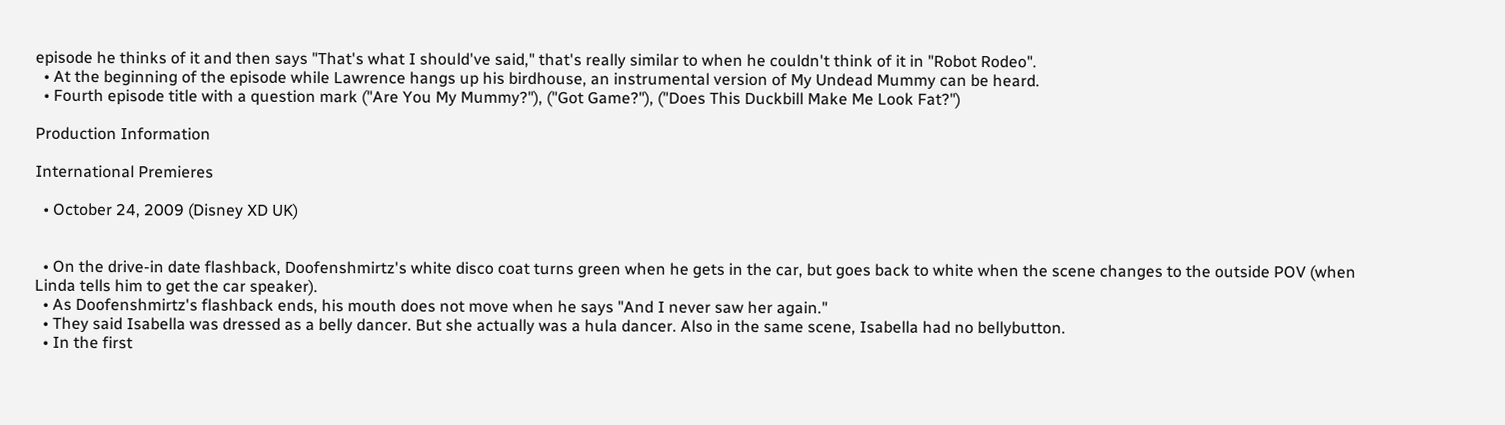episode he thinks of it and then says "That's what I should've said," that's really similar to when he couldn't think of it in "Robot Rodeo".
  • At the beginning of the episode while Lawrence hangs up his birdhouse, an instrumental version of My Undead Mummy can be heard.
  • Fourth episode title with a question mark ("Are You My Mummy?"), ("Got Game?"), ("Does This Duckbill Make Me Look Fat?")

Production Information

International Premieres

  • October 24, 2009 (Disney XD UK)


  • On the drive-in date flashback, Doofenshmirtz's white disco coat turns green when he gets in the car, but goes back to white when the scene changes to the outside POV (when Linda tells him to get the car speaker).
  • As Doofenshmirtz's flashback ends, his mouth does not move when he says "And I never saw her again."
  • They said Isabella was dressed as a belly dancer. But she actually was a hula dancer. Also in the same scene, Isabella had no bellybutton.
  • In the first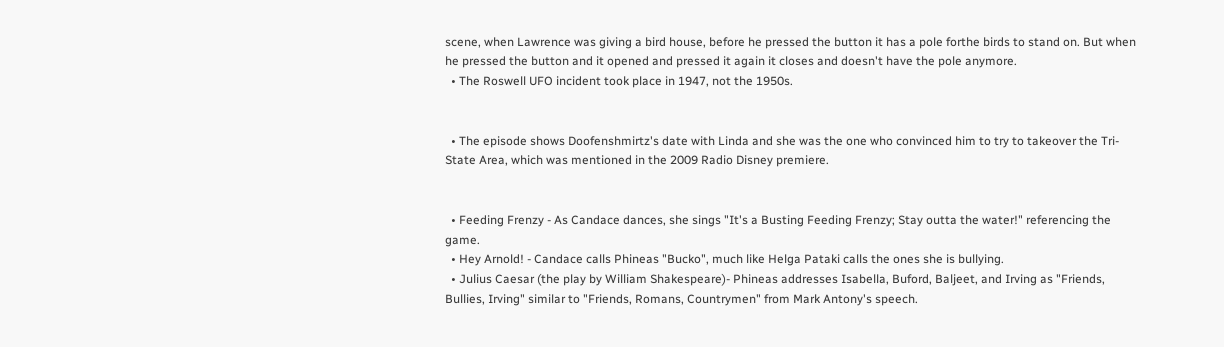scene, when Lawrence was giving a bird house, before he pressed the button it has a pole forthe birds to stand on. But when he pressed the button and it opened and pressed it again it closes and doesn't have the pole anymore.
  • The Roswell UFO incident took place in 1947, not the 1950s.


  • The episode shows Doofenshmirtz's date with Linda and she was the one who convinced him to try to takeover the Tri-State Area, which was mentioned in the 2009 Radio Disney premiere.


  • Feeding Frenzy - As Candace dances, she sings "It's a Busting Feeding Frenzy; Stay outta the water!" referencing the game.
  • Hey Arnold! - Candace calls Phineas "Bucko", much like Helga Pataki calls the ones she is bullying.
  • Julius Caesar (the play by William Shakespeare)- Phineas addresses Isabella, Buford, Baljeet, and Irving as "Friends, Bullies, Irving" similar to "Friends, Romans, Countrymen" from Mark Antony's speech.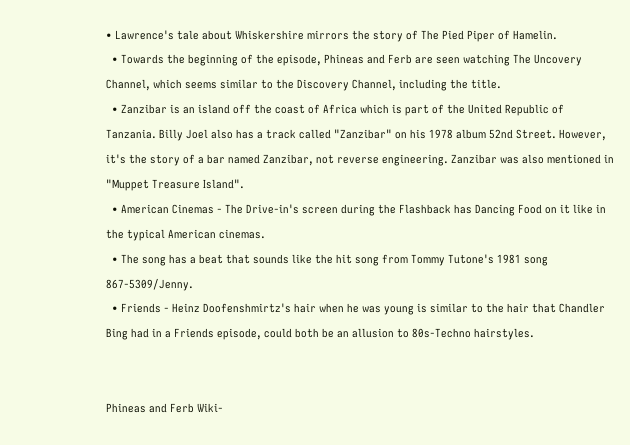• Lawrence's tale about Whiskershire mirrors the story of The Pied Piper of Hamelin.
  • Towards the beginning of the episode, Phineas and Ferb are seen watching The Uncovery Channel, which seems similar to the Discovery Channel, including the title.
  • Zanzibar is an island off the coast of Africa which is part of the United Republic of Tanzania. Billy Joel also has a track called "Zanzibar" on his 1978 album 52nd Street. However, it's the story of a bar named Zanzibar, not reverse engineering. Zanzibar was also mentioned in "Muppet Treasure Island".
  • American Cinemas - The Drive-in's screen during the Flashback has Dancing Food on it like in the typical American cinemas.
  • The song has a beat that sounds like the hit song from Tommy Tutone's 1981 song 867-5309/Jenny.
  • Friends - Heinz Doofenshmirtz's hair when he was young is similar to the hair that Chandler Bing had in a Friends episode, could both be an allusion to 80s-Techno hairstyles.


Phineas and Ferb Wiki-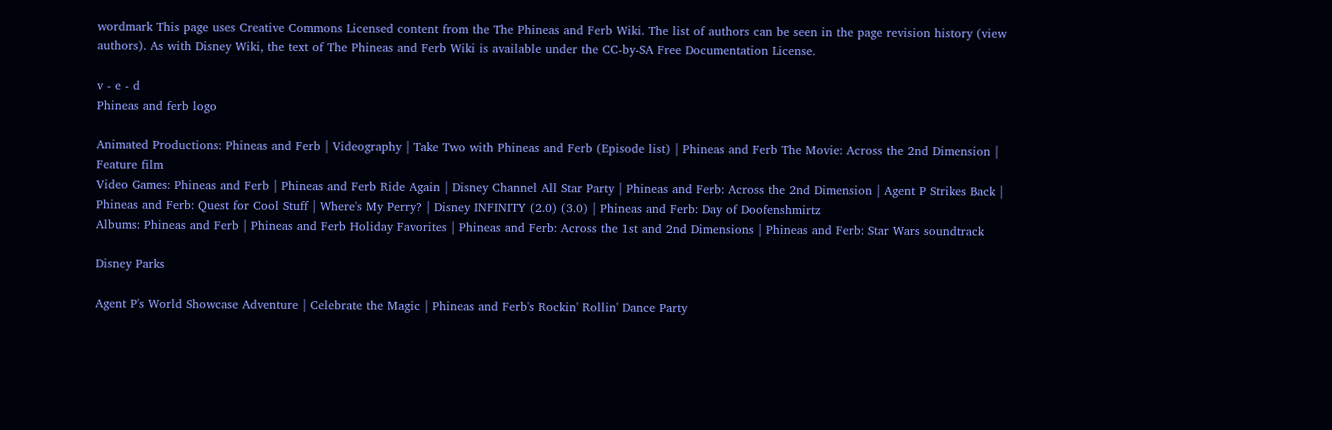wordmark This page uses Creative Commons Licensed content from the The Phineas and Ferb Wiki. The list of authors can be seen in the page revision history (view authors). As with Disney Wiki, the text of The Phineas and Ferb Wiki is available under the CC-by-SA Free Documentation License.

v - e - d
Phineas and ferb logo

Animated Productions: Phineas and Ferb | Videography | Take Two with Phineas and Ferb (Episode list) | Phineas and Ferb The Movie: Across the 2nd Dimension | Feature film
Video Games: Phineas and Ferb | Phineas and Ferb Ride Again | Disney Channel All Star Party | Phineas and Ferb: Across the 2nd Dimension | Agent P Strikes Back | Phineas and Ferb: Quest for Cool Stuff | Where's My Perry? | Disney INFINITY (2.0) (3.0) | Phineas and Ferb: Day of Doofenshmirtz
Albums: Phineas and Ferb | Phineas and Ferb Holiday Favorites | Phineas and Ferb: Across the 1st and 2nd Dimensions | Phineas and Ferb: Star Wars soundtrack

Disney Parks

Agent P's World Showcase Adventure | Celebrate the Magic | Phineas and Ferb's Rockin' Rollin' Dance Party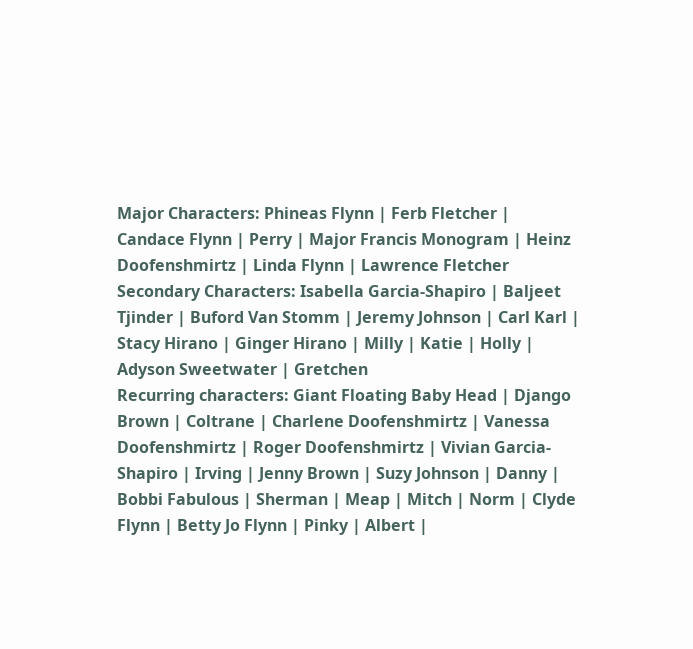Major Characters: Phineas Flynn | Ferb Fletcher | Candace Flynn | Perry | Major Francis Monogram | Heinz Doofenshmirtz | Linda Flynn | Lawrence Fletcher
Secondary Characters: Isabella Garcia-Shapiro | Baljeet Tjinder | Buford Van Stomm | Jeremy Johnson | Carl Karl | Stacy Hirano | Ginger Hirano | Milly | Katie | Holly | Adyson Sweetwater | Gretchen
Recurring characters: Giant Floating Baby Head | Django Brown | Coltrane | Charlene Doofenshmirtz | Vanessa Doofenshmirtz | Roger Doofenshmirtz | Vivian Garcia-Shapiro | Irving | Jenny Brown | Suzy Johnson | Danny | Bobbi Fabulous | Sherman | Meap | Mitch | Norm | Clyde Flynn | Betty Jo Flynn | Pinky | Albert |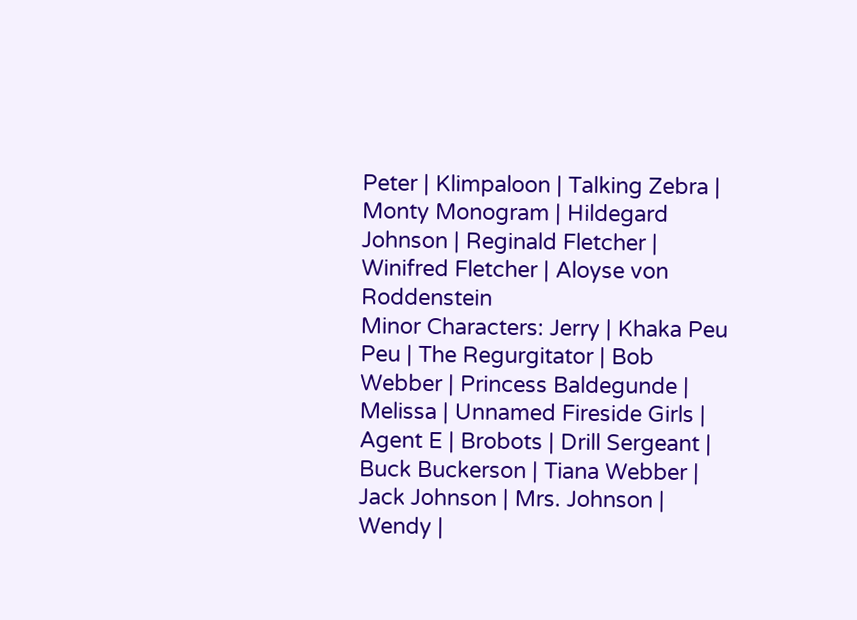Peter | Klimpaloon | Talking Zebra | Monty Monogram | Hildegard Johnson | Reginald Fletcher | Winifred Fletcher | Aloyse von Roddenstein
Minor Characters: Jerry | Khaka Peu Peu | The Regurgitator | Bob Webber | Princess Baldegunde | Melissa | Unnamed Fireside Girls | Agent E | Brobots | Drill Sergeant | Buck Buckerson | Tiana Webber | Jack Johnson | Mrs. Johnson | Wendy |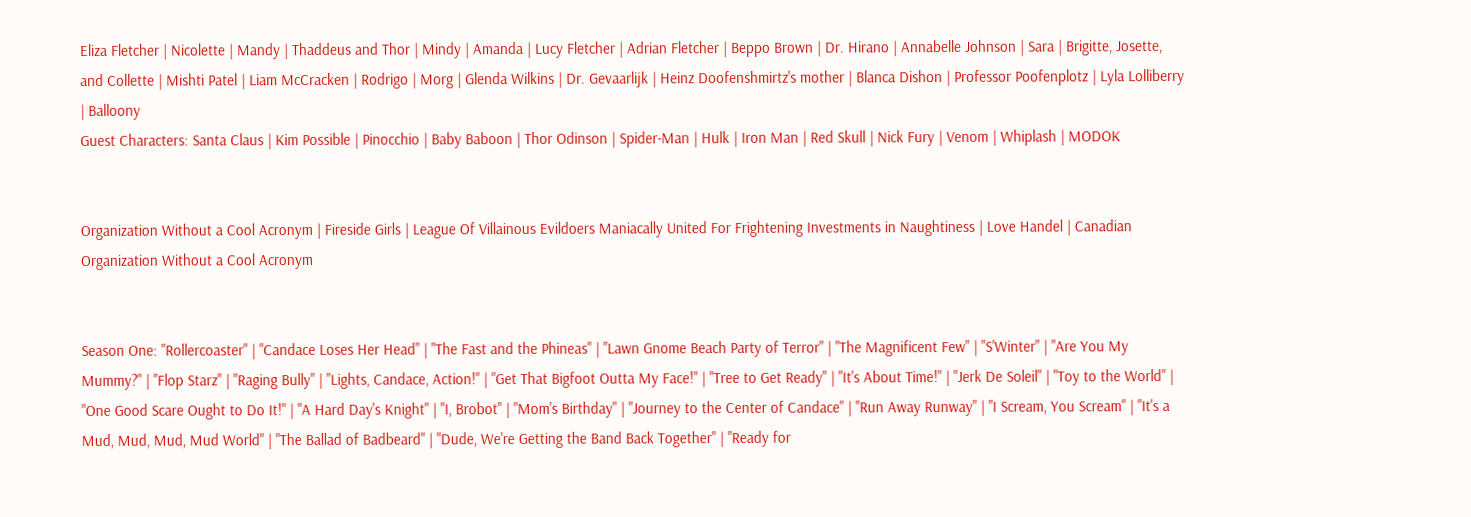Eliza Fletcher | Nicolette | Mandy | Thaddeus and Thor | Mindy | Amanda | Lucy Fletcher | Adrian Fletcher | Beppo Brown | Dr. Hirano | Annabelle Johnson | Sara | Brigitte, Josette, and Collette | Mishti Patel | Liam McCracken | Rodrigo | Morg | Glenda Wilkins | Dr. Gevaarlijk | Heinz Doofenshmirtz's mother | Blanca Dishon | Professor Poofenplotz | Lyla Lolliberry | Balloony
Guest Characters: Santa Claus | Kim Possible | Pinocchio | Baby Baboon | Thor Odinson | Spider-Man | Hulk | Iron Man | Red Skull | Nick Fury | Venom | Whiplash | MODOK


Organization Without a Cool Acronym | Fireside Girls | League Of Villainous Evildoers Maniacally United For Frightening Investments in Naughtiness | Love Handel | Canadian Organization Without a Cool Acronym


Season One: "Rollercoaster" | "Candace Loses Her Head" | "The Fast and the Phineas" | "Lawn Gnome Beach Party of Terror" | "The Magnificent Few" | "S'Winter" | "Are You My Mummy?" | "Flop Starz" | "Raging Bully" | "Lights, Candace, Action!" | "Get That Bigfoot Outta My Face!" | "Tree to Get Ready" | "It's About Time!" | "Jerk De Soleil" | "Toy to the World" | "One Good Scare Ought to Do It!" | "A Hard Day's Knight" | "I, Brobot" | "Mom's Birthday" | "Journey to the Center of Candace" | "Run Away Runway" | "I Scream, You Scream" | "It's a Mud, Mud, Mud, Mud World" | "The Ballad of Badbeard" | "Dude, We're Getting the Band Back Together" | "Ready for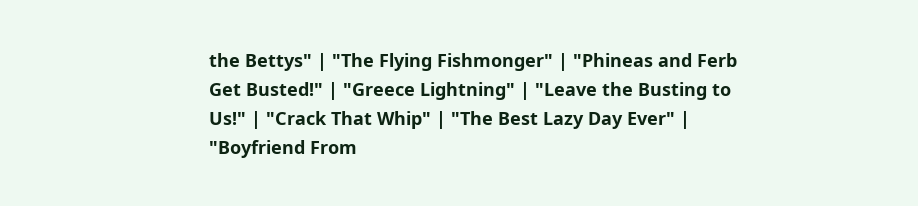the Bettys" | "The Flying Fishmonger" | "Phineas and Ferb Get Busted!" | "Greece Lightning" | "Leave the Busting to Us!" | "Crack That Whip" | "The Best Lazy Day Ever" | "Boyfriend From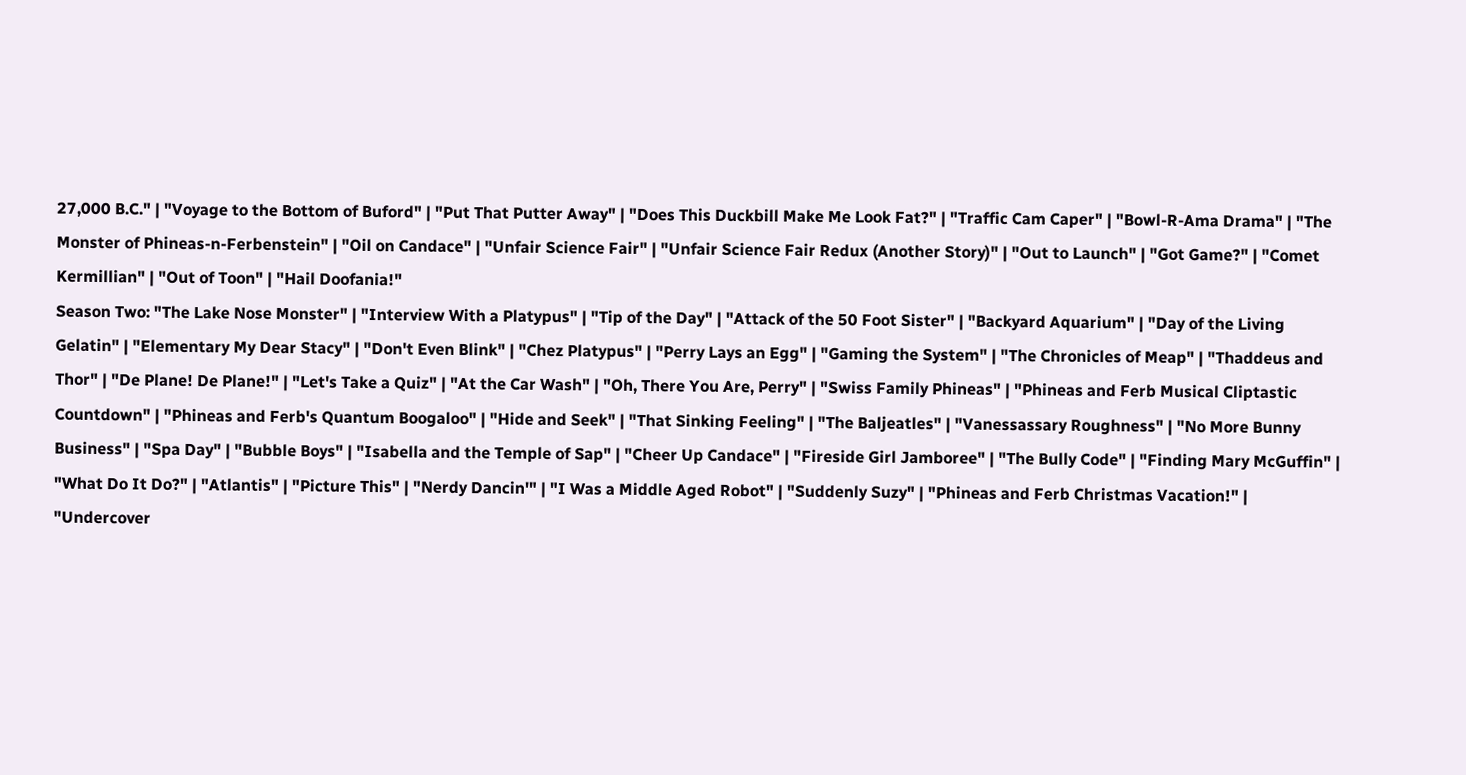27,000 B.C." | "Voyage to the Bottom of Buford" | "Put That Putter Away" | "Does This Duckbill Make Me Look Fat?" | "Traffic Cam Caper" | "Bowl-R-Ama Drama" | "The Monster of Phineas-n-Ferbenstein" | "Oil on Candace" | "Unfair Science Fair" | "Unfair Science Fair Redux (Another Story)" | "Out to Launch" | "Got Game?" | "Comet Kermillian" | "Out of Toon" | "Hail Doofania!"
Season Two: "The Lake Nose Monster" | "Interview With a Platypus" | "Tip of the Day" | "Attack of the 50 Foot Sister" | "Backyard Aquarium" | "Day of the Living Gelatin" | "Elementary My Dear Stacy" | "Don't Even Blink" | "Chez Platypus" | "Perry Lays an Egg" | "Gaming the System" | "The Chronicles of Meap" | "Thaddeus and Thor" | "De Plane! De Plane!" | "Let's Take a Quiz" | "At the Car Wash" | "Oh, There You Are, Perry" | "Swiss Family Phineas" | "Phineas and Ferb Musical Cliptastic Countdown" | "Phineas and Ferb's Quantum Boogaloo" | "Hide and Seek" | "That Sinking Feeling" | "The Baljeatles" | "Vanessassary Roughness" | "No More Bunny Business" | "Spa Day" | "Bubble Boys" | "Isabella and the Temple of Sap" | "Cheer Up Candace" | "Fireside Girl Jamboree" | "The Bully Code" | "Finding Mary McGuffin" | "What Do It Do?" | "Atlantis" | "Picture This" | "Nerdy Dancin'" | "I Was a Middle Aged Robot" | "Suddenly Suzy" | "Phineas and Ferb Christmas Vacation!" | "Undercover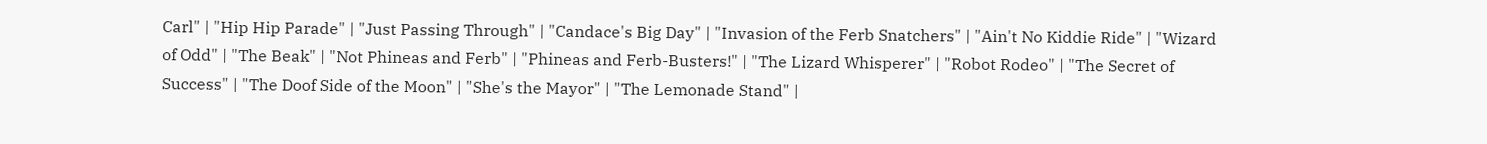Carl" | "Hip Hip Parade" | "Just Passing Through" | "Candace's Big Day" | "Invasion of the Ferb Snatchers" | "Ain't No Kiddie Ride" | "Wizard of Odd" | "The Beak" | "Not Phineas and Ferb" | "Phineas and Ferb-Busters!" | "The Lizard Whisperer" | "Robot Rodeo" | "The Secret of Success" | "The Doof Side of the Moon" | "She's the Mayor" | "The Lemonade Stand" |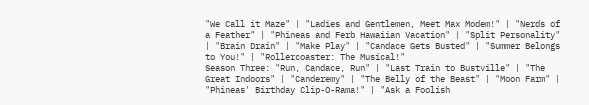"We Call it Maze" | "Ladies and Gentlemen, Meet Max Modem!" | "Nerds of a Feather" | "Phineas and Ferb Hawaiian Vacation" | "Split Personality" | "Brain Drain" | "Make Play" | "Candace Gets Busted" | "Summer Belongs to You!" | "Rollercoaster: The Musical!"
Season Three: "Run, Candace, Run" | "Last Train to Bustville" | "The Great Indoors" | "Canderemy" | "The Belly of the Beast" | "Moon Farm" | "Phineas' Birthday Clip-O-Rama!" | "Ask a Foolish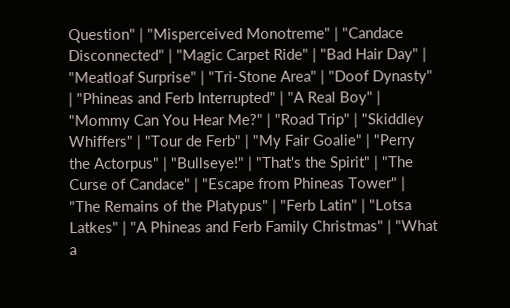Question" | "Misperceived Monotreme" | "Candace Disconnected" | "Magic Carpet Ride" | "Bad Hair Day" | "Meatloaf Surprise" | "Tri-Stone Area" | "Doof Dynasty" | "Phineas and Ferb Interrupted" | "A Real Boy" | "Mommy Can You Hear Me?" | "Road Trip" | "Skiddley Whiffers" | "Tour de Ferb" | "My Fair Goalie" | "Perry the Actorpus" | "Bullseye!" | "That's the Spirit" | "The Curse of Candace" | "Escape from Phineas Tower" | "The Remains of the Platypus" | "Ferb Latin" | "Lotsa Latkes" | "A Phineas and Ferb Family Christmas" | "What a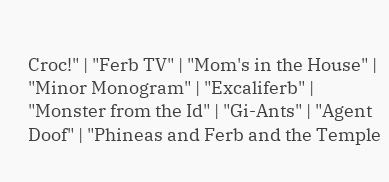Croc!" | "Ferb TV" | "Mom's in the House" | "Minor Monogram" | "Excaliferb" | "Monster from the Id" | "Gi-Ants" | "Agent Doof" | "Phineas and Ferb and the Temple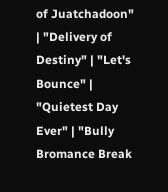of Juatchadoon" | "Delivery of Destiny" | "Let's Bounce" | "Quietest Day Ever" | "Bully Bromance Break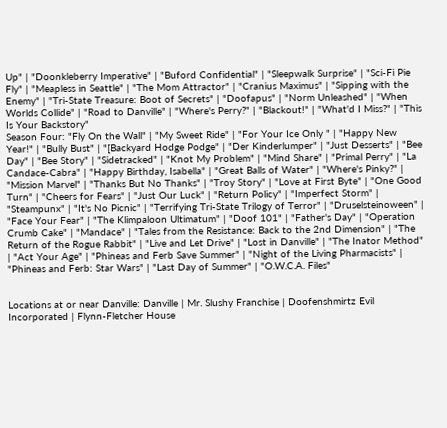Up" | "Doonkleberry Imperative" | "Buford Confidential" | "Sleepwalk Surprise" | "Sci-Fi Pie Fly" | "Meapless in Seattle" | "The Mom Attractor" | "Cranius Maximus" | "Sipping with the Enemy" | "Tri-State Treasure: Boot of Secrets" | "Doofapus" | "Norm Unleashed" | "When Worlds Collide" | "Road to Danville" | "Where's Perry?" | "Blackout!" | "What'd I Miss?" | "This Is Your Backstory"
Season Four: "Fly On the Wall" | "My Sweet Ride" | "For Your Ice Only " | "Happy New Year!" | "Bully Bust" | "[Backyard Hodge Podge" | "Der Kinderlumper" | "Just Desserts" | "Bee Day" | "Bee Story" | "Sidetracked" | "Knot My Problem" | "Mind Share" | "Primal Perry" | "La Candace-Cabra" | "Happy Birthday, Isabella" | "Great Balls of Water" | "Where's Pinky?" | "Mission Marvel" | "Thanks But No Thanks" | "Troy Story" | "Love at First Byte" | "One Good Turn" | "Cheers for Fears" | "Just Our Luck" | "Return Policy" | "Imperfect Storm" | "Steampunx" | "It's No Picnic" | "Terrifying Tri-State Trilogy of Terror" | "Druselsteinoween" | "Face Your Fear" | "The Klimpaloon Ultimatum" | "Doof 101" | "Father's Day" | "Operation Crumb Cake" | "Mandace" | "Tales from the Resistance: Back to the 2nd Dimension" | "The Return of the Rogue Rabbit" | "Live and Let Drive" | "Lost in Danville" | "The Inator Method" | "Act Your Age" | "Phineas and Ferb Save Summer" | "Night of the Living Pharmacists" | "Phineas and Ferb: Star Wars" | "Last Day of Summer" | "O.W.C.A. Files"


Locations at or near Danville: Danville | Mr. Slushy Franchise | Doofenshmirtz Evil Incorporated | Flynn-Fletcher House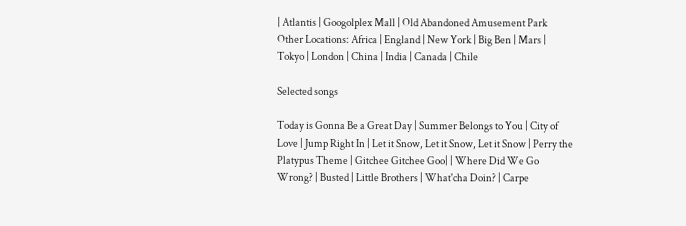| Atlantis | Googolplex Mall | Old Abandoned Amusement Park
Other Locations: Africa | England | New York | Big Ben | Mars | Tokyo | London | China | India | Canada | Chile

Selected songs

Today is Gonna Be a Great Day | Summer Belongs to You | City of Love | Jump Right In | Let it Snow, Let it Snow, Let it Snow | Perry the Platypus Theme | Gitchee Gitchee Goo| | Where Did We Go Wrong? | Busted | Little Brothers | What'cha Doin? | Carpe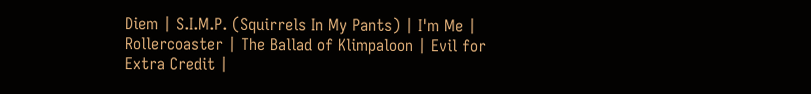Diem | S.I.M.P. (Squirrels In My Pants) | I'm Me | Rollercoaster | The Ballad of Klimpaloon | Evil for Extra Credit |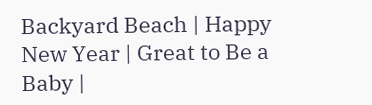Backyard Beach | Happy New Year | Great to Be a Baby |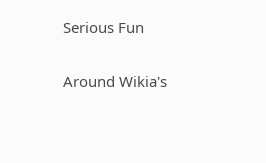Serious Fun

Around Wikia's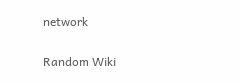network

Random Wiki